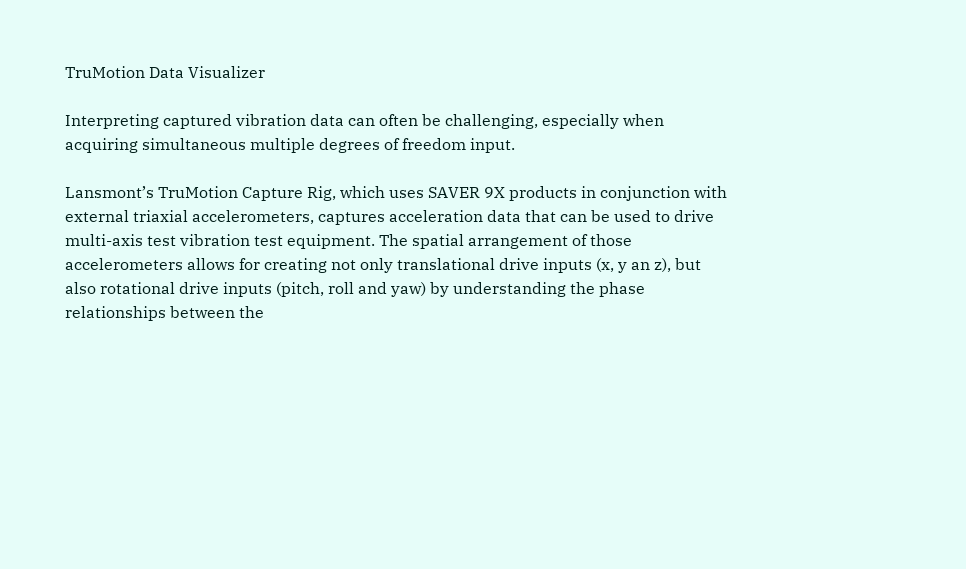TruMotion Data Visualizer

Interpreting captured vibration data can often be challenging, especially when acquiring simultaneous multiple degrees of freedom input.

Lansmont’s TruMotion Capture Rig, which uses SAVER 9X products in conjunction with external triaxial accelerometers, captures acceleration data that can be used to drive multi-axis test vibration test equipment. The spatial arrangement of those accelerometers allows for creating not only translational drive inputs (x, y an z), but also rotational drive inputs (pitch, roll and yaw) by understanding the phase relationships between the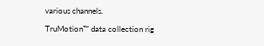various channels.

TruMotion™ data collection rig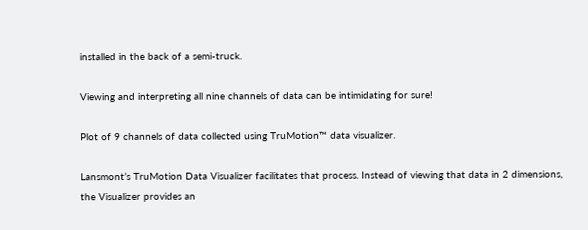installed in the back of a semi-truck.

Viewing and interpreting all nine channels of data can be intimidating for sure!

Plot of 9 channels of data collected using TruMotion™ data visualizer.

Lansmont’s TruMotion Data Visualizer facilitates that process. Instead of viewing that data in 2 dimensions, the Visualizer provides an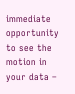immediate opportunity to see the motion in your data –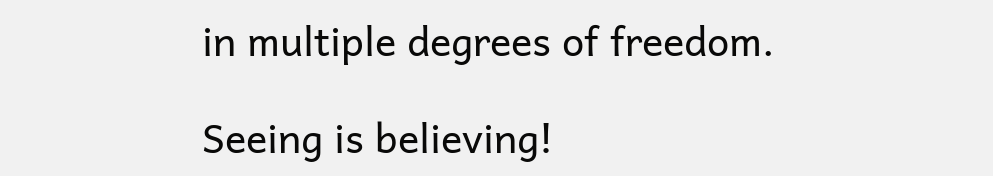in multiple degrees of freedom.

Seeing is believing!